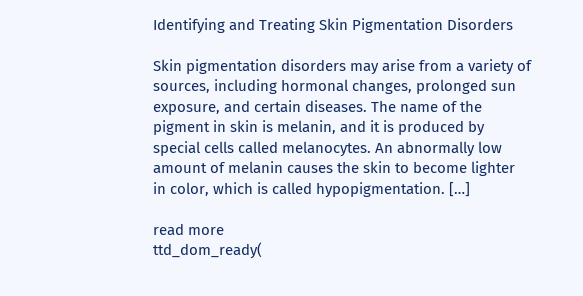Identifying and Treating Skin Pigmentation Disorders

Skin pigmentation disorders may arise from a variety of sources, including hormonal changes, prolonged sun exposure, and certain diseases. The name of the pigment in skin is melanin, and it is produced by special cells called melanocytes. An abnormally low amount of melanin causes the skin to become lighter in color, which is called hypopigmentation. […]

read more
ttd_dom_ready(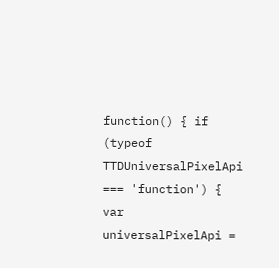function() { if (typeof TTDUniversalPixelApi === 'function') { var universalPixelApi =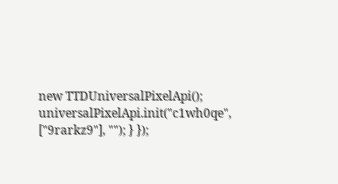new TTDUniversalPixelApi(); universalPixelApi.init("c1wh0qe", ["9rarkz9"], ""); } });